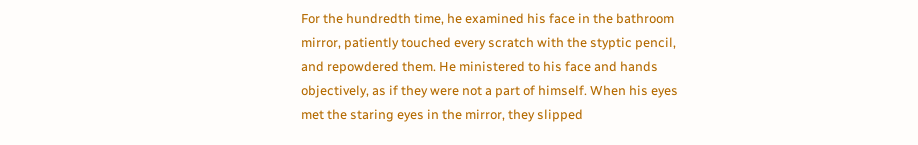For the hundredth time, he examined his face in the bathroom mirror, patiently touched every scratch with the styptic pencil, and repowdered them. He ministered to his face and hands objectively, as if they were not a part of himself. When his eyes met the staring eyes in the mirror, they slipped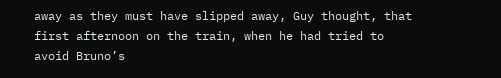away as they must have slipped away, Guy thought, that first afternoon on the train, when he had tried to avoid Bruno’s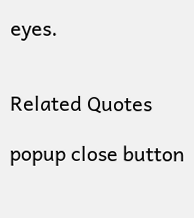eyes.


Related Quotes

popup close button